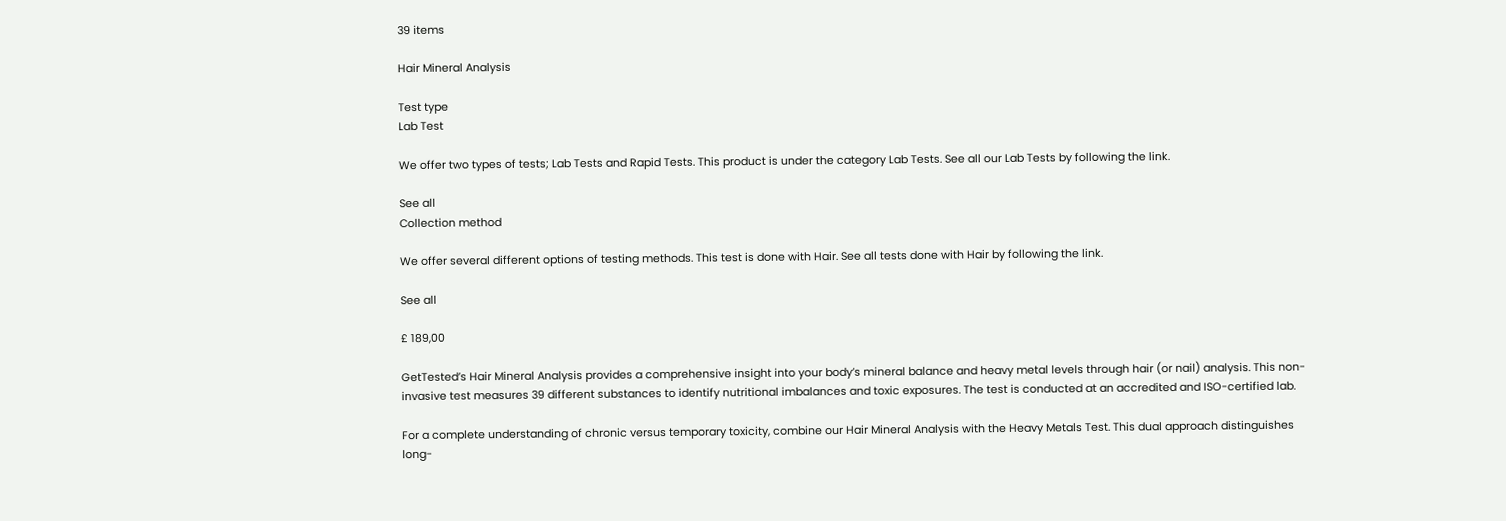39 items

Hair Mineral Analysis

Test type
Lab Test

We offer two types of tests; Lab Tests and Rapid Tests. This product is under the category Lab Tests. See all our Lab Tests by following the link.

See all
Collection method

We offer several different options of testing methods. This test is done with Hair. See all tests done with Hair by following the link.

See all

£ 189,00

GetTested’s Hair Mineral Analysis provides a comprehensive insight into your body’s mineral balance and heavy metal levels through hair (or nail) analysis. This non-invasive test measures 39 different substances to identify nutritional imbalances and toxic exposures. The test is conducted at an accredited and ISO-certified lab.

For a complete understanding of chronic versus temporary toxicity, combine our Hair Mineral Analysis with the Heavy Metals Test. This dual approach distinguishes long-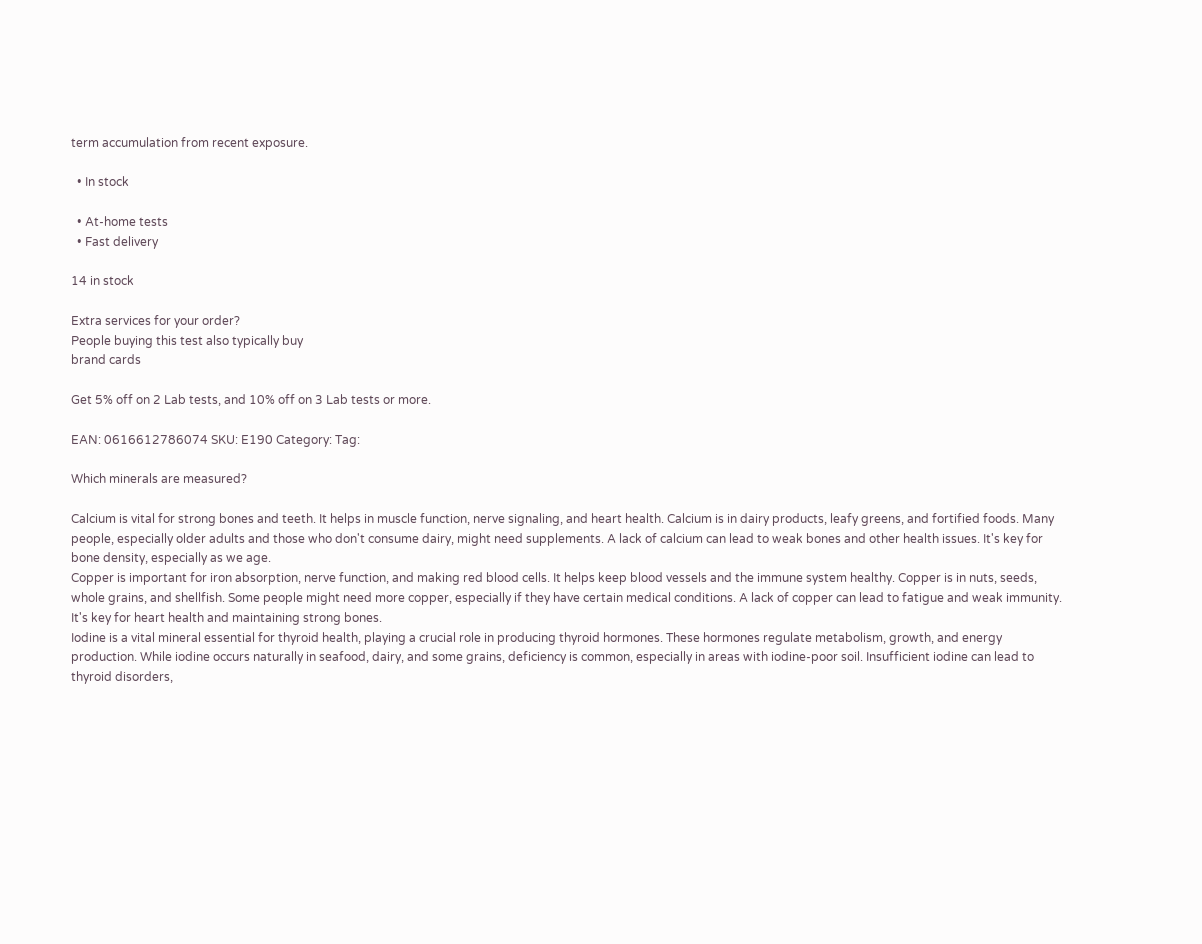term accumulation from recent exposure.

  • In stock

  • At-home tests
  • Fast delivery

14 in stock

Extra services for your order?
People buying this test also typically buy
brand cards

Get 5% off on 2 Lab tests, and 10% off on 3 Lab tests or more.

EAN: 0616612786074 SKU: E190 Category: Tag:

Which minerals are measured?

Calcium is vital for strong bones and teeth. It helps in muscle function, nerve signaling, and heart health. Calcium is in dairy products, leafy greens, and fortified foods. Many people, especially older adults and those who don't consume dairy, might need supplements. A lack of calcium can lead to weak bones and other health issues. It's key for bone density, especially as we age.
Copper is important for iron absorption, nerve function, and making red blood cells. It helps keep blood vessels and the immune system healthy. Copper is in nuts, seeds, whole grains, and shellfish. Some people might need more copper, especially if they have certain medical conditions. A lack of copper can lead to fatigue and weak immunity. It's key for heart health and maintaining strong bones.
Iodine is a vital mineral essential for thyroid health, playing a crucial role in producing thyroid hormones. These hormones regulate metabolism, growth, and energy production. While iodine occurs naturally in seafood, dairy, and some grains, deficiency is common, especially in areas with iodine-poor soil. Insufficient iodine can lead to thyroid disorders,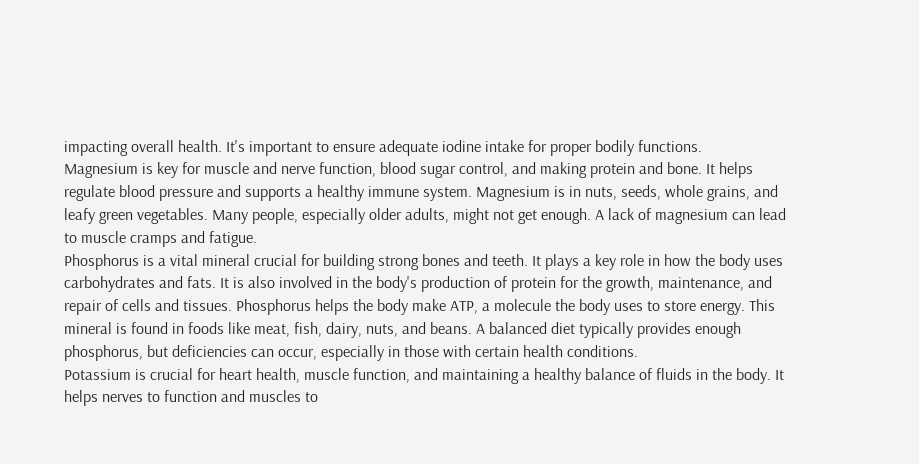impacting overall health. It's important to ensure adequate iodine intake for proper bodily functions.
Magnesium is key for muscle and nerve function, blood sugar control, and making protein and bone. It helps regulate blood pressure and supports a healthy immune system. Magnesium is in nuts, seeds, whole grains, and leafy green vegetables. Many people, especially older adults, might not get enough. A lack of magnesium can lead to muscle cramps and fatigue.
Phosphorus is a vital mineral crucial for building strong bones and teeth. It plays a key role in how the body uses carbohydrates and fats. It is also involved in the body's production of protein for the growth, maintenance, and repair of cells and tissues. Phosphorus helps the body make ATP, a molecule the body uses to store energy. This mineral is found in foods like meat, fish, dairy, nuts, and beans. A balanced diet typically provides enough phosphorus, but deficiencies can occur, especially in those with certain health conditions.
Potassium is crucial for heart health, muscle function, and maintaining a healthy balance of fluids in the body. It helps nerves to function and muscles to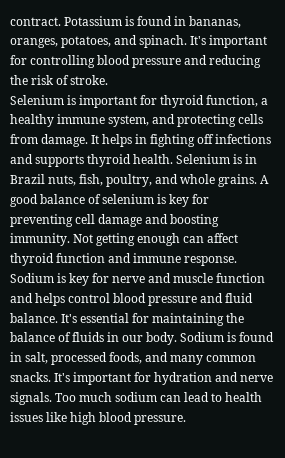contract. Potassium is found in bananas, oranges, potatoes, and spinach. It's important for controlling blood pressure and reducing the risk of stroke.
Selenium is important for thyroid function, a healthy immune system, and protecting cells from damage. It helps in fighting off infections and supports thyroid health. Selenium is in Brazil nuts, fish, poultry, and whole grains. A good balance of selenium is key for preventing cell damage and boosting immunity. Not getting enough can affect thyroid function and immune response.
Sodium is key for nerve and muscle function and helps control blood pressure and fluid balance. It's essential for maintaining the balance of fluids in our body. Sodium is found in salt, processed foods, and many common snacks. It's important for hydration and nerve signals. Too much sodium can lead to health issues like high blood pressure.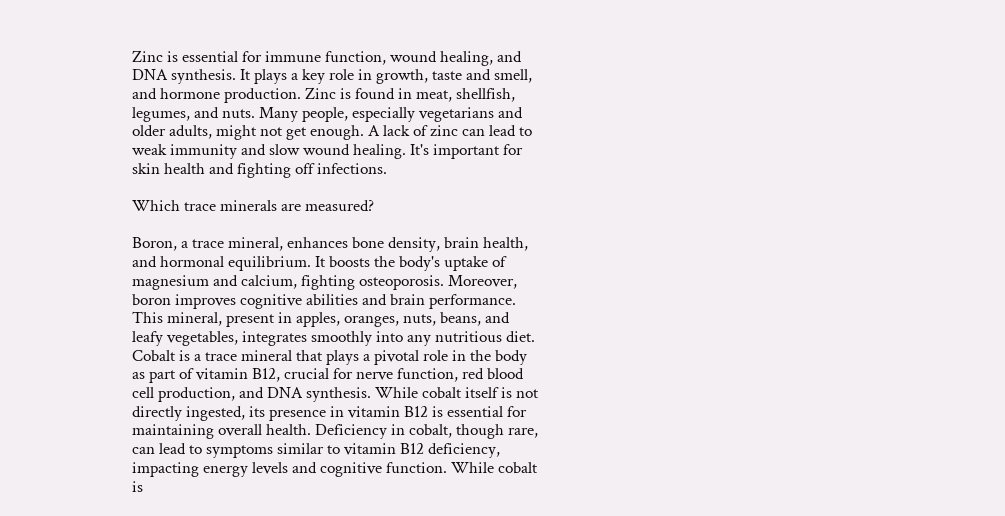Zinc is essential for immune function, wound healing, and DNA synthesis. It plays a key role in growth, taste and smell, and hormone production. Zinc is found in meat, shellfish, legumes, and nuts. Many people, especially vegetarians and older adults, might not get enough. A lack of zinc can lead to weak immunity and slow wound healing. It's important for skin health and fighting off infections.

Which trace minerals are measured?

Boron, a trace mineral, enhances bone density, brain health, and hormonal equilibrium. It boosts the body's uptake of magnesium and calcium, fighting osteoporosis. Moreover, boron improves cognitive abilities and brain performance. This mineral, present in apples, oranges, nuts, beans, and leafy vegetables, integrates smoothly into any nutritious diet.
Cobalt is a trace mineral that plays a pivotal role in the body as part of vitamin B12, crucial for nerve function, red blood cell production, and DNA synthesis. While cobalt itself is not directly ingested, its presence in vitamin B12 is essential for maintaining overall health. Deficiency in cobalt, though rare, can lead to symptoms similar to vitamin B12 deficiency, impacting energy levels and cognitive function. While cobalt is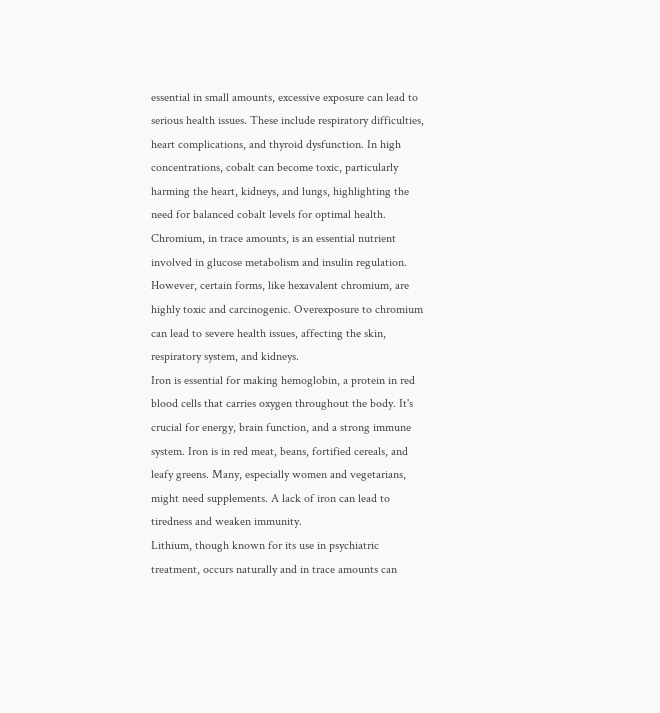essential in small amounts, excessive exposure can lead to serious health issues. These include respiratory difficulties, heart complications, and thyroid dysfunction. In high concentrations, cobalt can become toxic, particularly harming the heart, kidneys, and lungs, highlighting the need for balanced cobalt levels for optimal health.
Chromium, in trace amounts, is an essential nutrient involved in glucose metabolism and insulin regulation. However, certain forms, like hexavalent chromium, are highly toxic and carcinogenic. Overexposure to chromium can lead to severe health issues, affecting the skin, respiratory system, and kidneys.
Iron is essential for making hemoglobin, a protein in red blood cells that carries oxygen throughout the body. It's crucial for energy, brain function, and a strong immune system. Iron is in red meat, beans, fortified cereals, and leafy greens. Many, especially women and vegetarians, might need supplements. A lack of iron can lead to tiredness and weaken immunity.
Lithium, though known for its use in psychiatric treatment, occurs naturally and in trace amounts can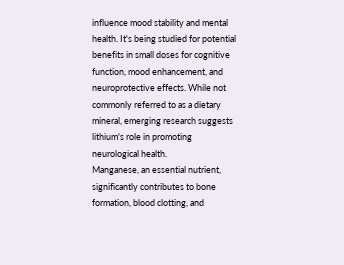influence mood stability and mental health. It's being studied for potential benefits in small doses for cognitive function, mood enhancement, and neuroprotective effects. While not commonly referred to as a dietary mineral, emerging research suggests lithium's role in promoting neurological health.
Manganese, an essential nutrient, significantly contributes to bone formation, blood clotting, and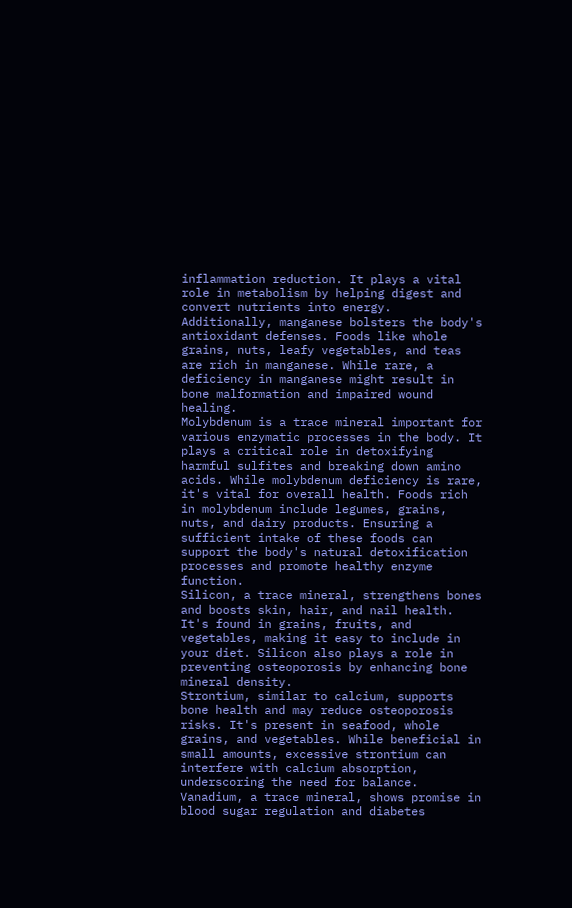inflammation reduction. It plays a vital role in metabolism by helping digest and convert nutrients into energy. Additionally, manganese bolsters the body's antioxidant defenses. Foods like whole grains, nuts, leafy vegetables, and teas are rich in manganese. While rare, a deficiency in manganese might result in bone malformation and impaired wound healing.
Molybdenum is a trace mineral important for various enzymatic processes in the body. It plays a critical role in detoxifying harmful sulfites and breaking down amino acids. While molybdenum deficiency is rare, it's vital for overall health. Foods rich in molybdenum include legumes, grains, nuts, and dairy products. Ensuring a sufficient intake of these foods can support the body's natural detoxification processes and promote healthy enzyme function.
Silicon, a trace mineral, strengthens bones and boosts skin, hair, and nail health. It's found in grains, fruits, and vegetables, making it easy to include in your diet. Silicon also plays a role in preventing osteoporosis by enhancing bone mineral density.
Strontium, similar to calcium, supports bone health and may reduce osteoporosis risks. It's present in seafood, whole grains, and vegetables. While beneficial in small amounts, excessive strontium can interfere with calcium absorption, underscoring the need for balance.
Vanadium, a trace mineral, shows promise in blood sugar regulation and diabetes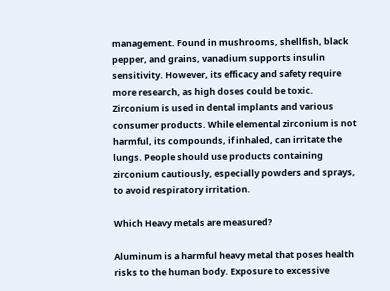management. Found in mushrooms, shellfish, black pepper, and grains, vanadium supports insulin sensitivity. However, its efficacy and safety require more research, as high doses could be toxic.
Zirconium is used in dental implants and various consumer products. While elemental zirconium is not harmful, its compounds, if inhaled, can irritate the lungs. People should use products containing zirconium cautiously, especially powders and sprays, to avoid respiratory irritation.

Which Heavy metals are measured?

Aluminum is a harmful heavy metal that poses health risks to the human body. Exposure to excessive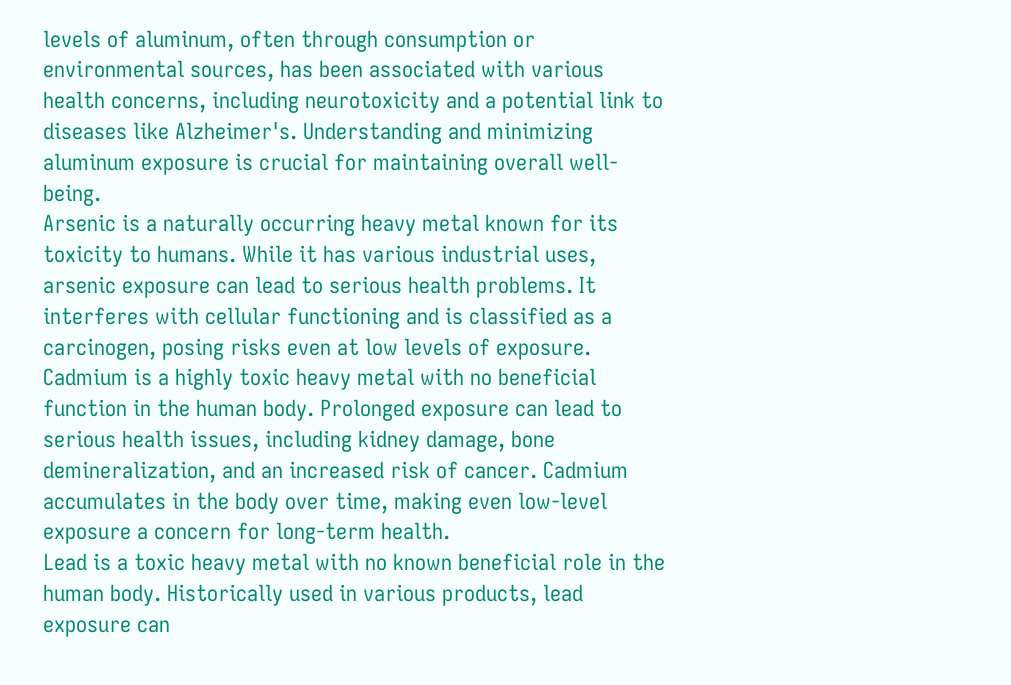levels of aluminum, often through consumption or environmental sources, has been associated with various health concerns, including neurotoxicity and a potential link to diseases like Alzheimer's. Understanding and minimizing aluminum exposure is crucial for maintaining overall well-being.
Arsenic is a naturally occurring heavy metal known for its toxicity to humans. While it has various industrial uses, arsenic exposure can lead to serious health problems. It interferes with cellular functioning and is classified as a carcinogen, posing risks even at low levels of exposure.
Cadmium is a highly toxic heavy metal with no beneficial function in the human body. Prolonged exposure can lead to serious health issues, including kidney damage, bone demineralization, and an increased risk of cancer. Cadmium accumulates in the body over time, making even low-level exposure a concern for long-term health.
Lead is a toxic heavy metal with no known beneficial role in the human body. Historically used in various products, lead exposure can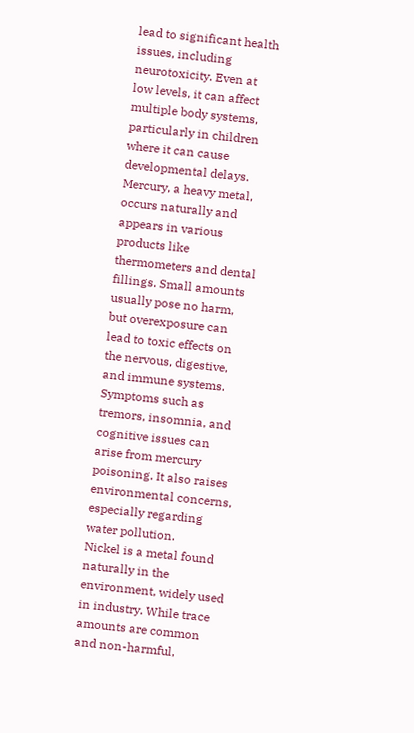lead to significant health issues, including neurotoxicity. Even at low levels, it can affect multiple body systems, particularly in children where it can cause developmental delays.
Mercury, a heavy metal, occurs naturally and appears in various products like thermometers and dental fillings. Small amounts usually pose no harm, but overexposure can lead to toxic effects on the nervous, digestive, and immune systems. Symptoms such as tremors, insomnia, and cognitive issues can arise from mercury poisoning. It also raises environmental concerns, especially regarding water pollution.
Nickel is a metal found naturally in the environment, widely used in industry. While trace amounts are common and non-harmful,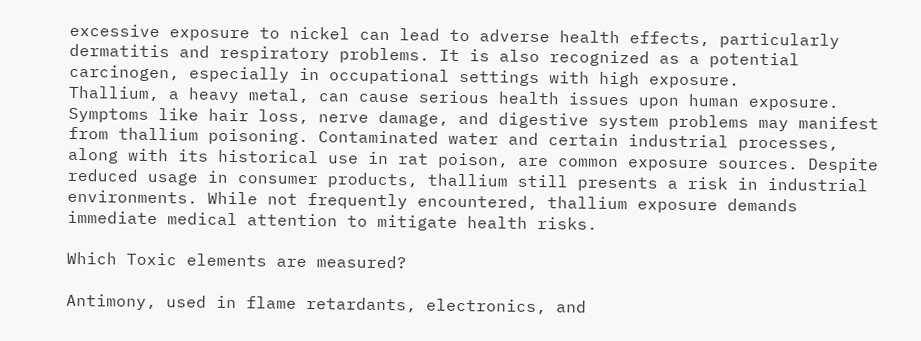excessive exposure to nickel can lead to adverse health effects, particularly dermatitis and respiratory problems. It is also recognized as a potential carcinogen, especially in occupational settings with high exposure.
Thallium, a heavy metal, can cause serious health issues upon human exposure. Symptoms like hair loss, nerve damage, and digestive system problems may manifest from thallium poisoning. Contaminated water and certain industrial processes, along with its historical use in rat poison, are common exposure sources. Despite reduced usage in consumer products, thallium still presents a risk in industrial environments. While not frequently encountered, thallium exposure demands immediate medical attention to mitigate health risks.

Which Toxic elements are measured?

Antimony, used in flame retardants, electronics, and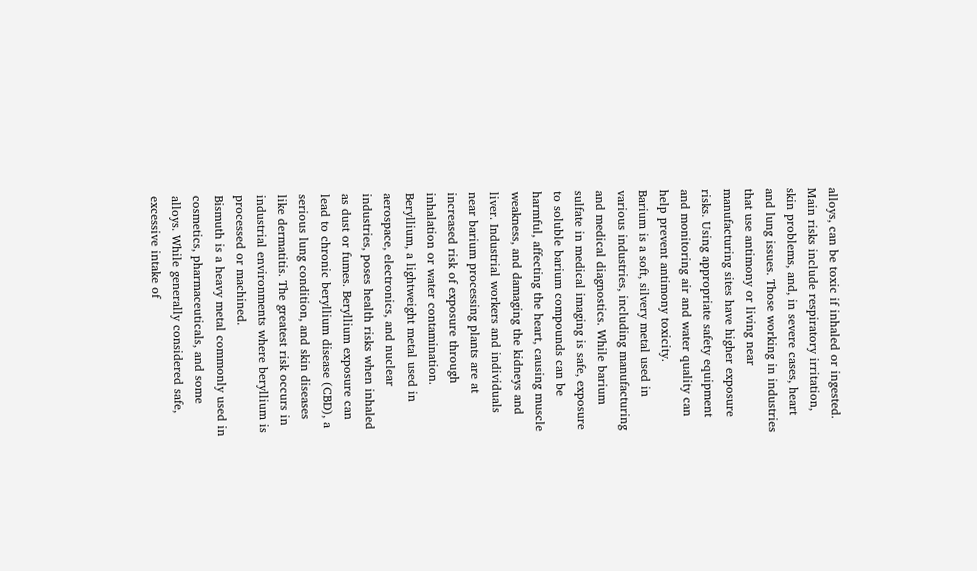alloys, can be toxic if inhaled or ingested. Main risks include respiratory irritation, skin problems, and, in severe cases, heart and lung issues. Those working in industries that use antimony or living near manufacturing sites have higher exposure risks. Using appropriate safety equipment and monitoring air and water quality can help prevent antimony toxicity.
Barium is a soft, silvery metal used in various industries, including manufacturing and medical diagnostics. While barium sulfate in medical imaging is safe, exposure to soluble barium compounds can be harmful, affecting the heart, causing muscle weakness, and damaging the kidneys and liver. Industrial workers and individuals near barium processing plants are at increased risk of exposure through inhalation or water contamination.
Beryllium, a lightweight metal used in aerospace, electronics, and nuclear industries, poses health risks when inhaled as dust or fumes. Beryllium exposure can lead to chronic beryllium disease (CBD), a serious lung condition, and skin diseases like dermatitis. The greatest risk occurs in industrial environments where beryllium is processed or machined.
Bismuth is a heavy metal commonly used in cosmetics, pharmaceuticals, and some alloys. While generally considered safe, excessive intake of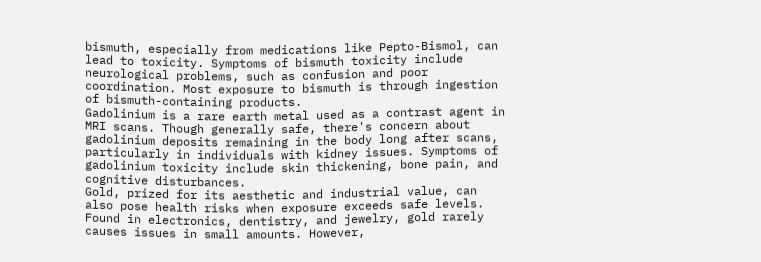bismuth, especially from medications like Pepto-Bismol, can lead to toxicity. Symptoms of bismuth toxicity include neurological problems, such as confusion and poor coordination. Most exposure to bismuth is through ingestion of bismuth-containing products.
Gadolinium is a rare earth metal used as a contrast agent in MRI scans. Though generally safe, there's concern about gadolinium deposits remaining in the body long after scans, particularly in individuals with kidney issues. Symptoms of gadolinium toxicity include skin thickening, bone pain, and cognitive disturbances.
Gold, prized for its aesthetic and industrial value, can also pose health risks when exposure exceeds safe levels. Found in electronics, dentistry, and jewelry, gold rarely causes issues in small amounts. However,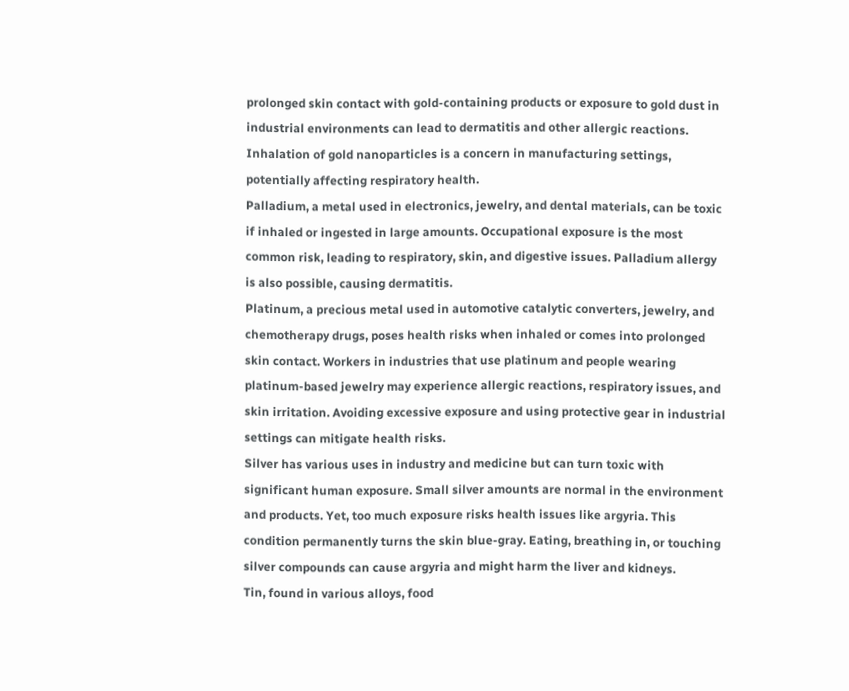prolonged skin contact with gold-containing products or exposure to gold dust in industrial environments can lead to dermatitis and other allergic reactions. Inhalation of gold nanoparticles is a concern in manufacturing settings, potentially affecting respiratory health.
Palladium, a metal used in electronics, jewelry, and dental materials, can be toxic if inhaled or ingested in large amounts. Occupational exposure is the most common risk, leading to respiratory, skin, and digestive issues. Palladium allergy is also possible, causing dermatitis.
Platinum, a precious metal used in automotive catalytic converters, jewelry, and chemotherapy drugs, poses health risks when inhaled or comes into prolonged skin contact. Workers in industries that use platinum and people wearing platinum-based jewelry may experience allergic reactions, respiratory issues, and skin irritation. Avoiding excessive exposure and using protective gear in industrial settings can mitigate health risks.
Silver has various uses in industry and medicine but can turn toxic with significant human exposure. Small silver amounts are normal in the environment and products. Yet, too much exposure risks health issues like argyria. This condition permanently turns the skin blue-gray. Eating, breathing in, or touching silver compounds can cause argyria and might harm the liver and kidneys.
Tin, found in various alloys, food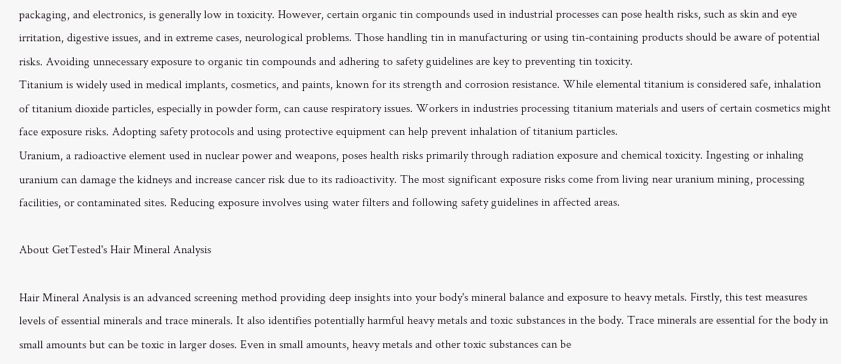packaging, and electronics, is generally low in toxicity. However, certain organic tin compounds used in industrial processes can pose health risks, such as skin and eye irritation, digestive issues, and in extreme cases, neurological problems. Those handling tin in manufacturing or using tin-containing products should be aware of potential risks. Avoiding unnecessary exposure to organic tin compounds and adhering to safety guidelines are key to preventing tin toxicity.
Titanium is widely used in medical implants, cosmetics, and paints, known for its strength and corrosion resistance. While elemental titanium is considered safe, inhalation of titanium dioxide particles, especially in powder form, can cause respiratory issues. Workers in industries processing titanium materials and users of certain cosmetics might face exposure risks. Adopting safety protocols and using protective equipment can help prevent inhalation of titanium particles.
Uranium, a radioactive element used in nuclear power and weapons, poses health risks primarily through radiation exposure and chemical toxicity. Ingesting or inhaling uranium can damage the kidneys and increase cancer risk due to its radioactivity. The most significant exposure risks come from living near uranium mining, processing facilities, or contaminated sites. Reducing exposure involves using water filters and following safety guidelines in affected areas.

About GetTested's Hair Mineral Analysis

Hair Mineral Analysis is an advanced screening method providing deep insights into your body's mineral balance and exposure to heavy metals. Firstly, this test measures levels of essential minerals and trace minerals. It also identifies potentially harmful heavy metals and toxic substances in the body. Trace minerals are essential for the body in small amounts but can be toxic in larger doses. Even in small amounts, heavy metals and other toxic substances can be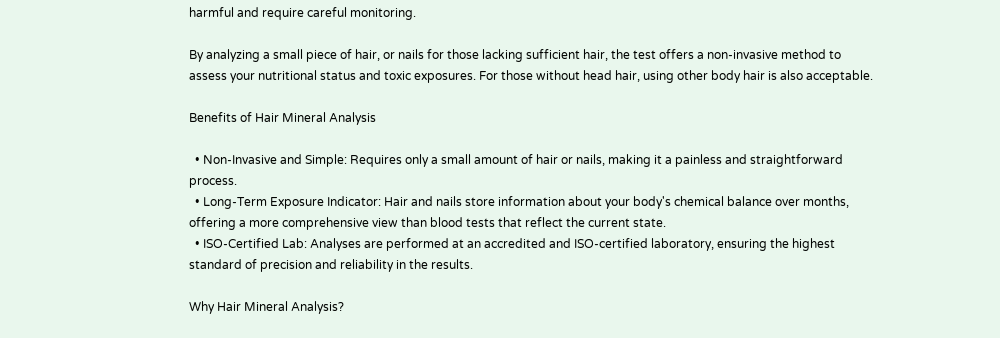harmful and require careful monitoring.

By analyzing a small piece of hair, or nails for those lacking sufficient hair, the test offers a non-invasive method to assess your nutritional status and toxic exposures. For those without head hair, using other body hair is also acceptable.

Benefits of Hair Mineral Analysis

  • Non-Invasive and Simple: Requires only a small amount of hair or nails, making it a painless and straightforward process.
  • Long-Term Exposure Indicator: Hair and nails store information about your body's chemical balance over months, offering a more comprehensive view than blood tests that reflect the current state.
  • ISO-Certified Lab: Analyses are performed at an accredited and ISO-certified laboratory, ensuring the highest standard of precision and reliability in the results.

Why Hair Mineral Analysis?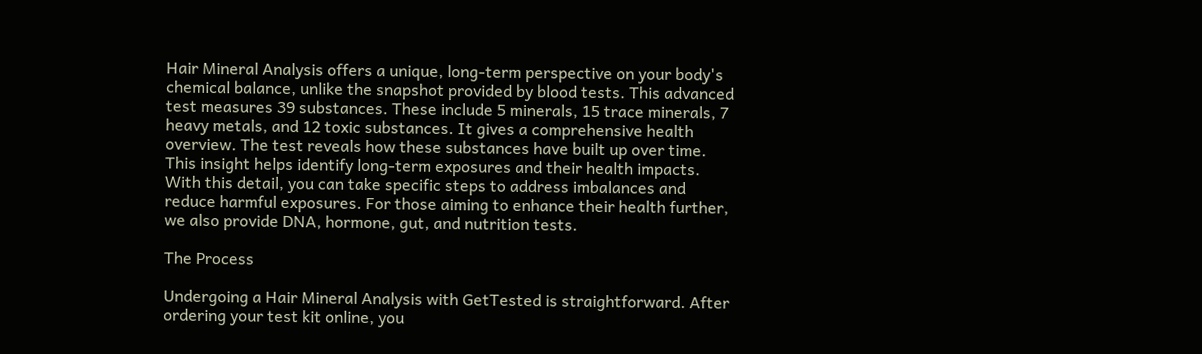Hair Mineral Analysis offers a unique, long-term perspective on your body's chemical balance, unlike the snapshot provided by blood tests. This advanced test measures 39 substances. These include 5 minerals, 15 trace minerals, 7 heavy metals, and 12 toxic substances. It gives a comprehensive health overview. The test reveals how these substances have built up over time. This insight helps identify long-term exposures and their health impacts. With this detail, you can take specific steps to address imbalances and reduce harmful exposures. For those aiming to enhance their health further, we also provide DNA, hormone, gut, and nutrition tests.

The Process

Undergoing a Hair Mineral Analysis with GetTested is straightforward. After ordering your test kit online, you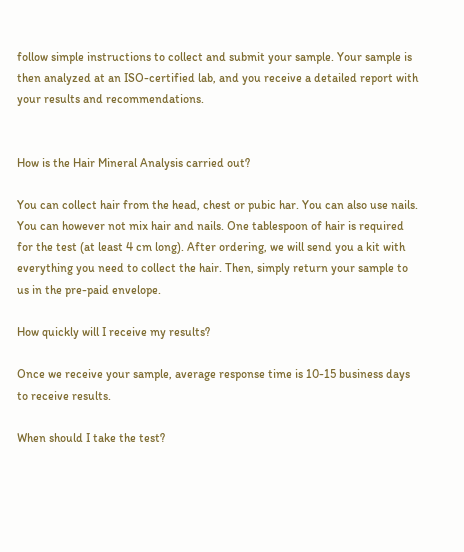follow simple instructions to collect and submit your sample. Your sample is then analyzed at an ISO-certified lab, and you receive a detailed report with your results and recommendations.


How is the Hair Mineral Analysis carried out?

You can collect hair from the head, chest or pubic har. You can also use nails. You can however not mix hair and nails. One tablespoon of hair is required for the test (at least 4 cm long). After ordering, we will send you a kit with everything you need to collect the hair. Then, simply return your sample to us in the pre-paid envelope.

How quickly will I receive my results?

Once we receive your sample, average response time is 10-15 business days to receive results.

When should I take the test?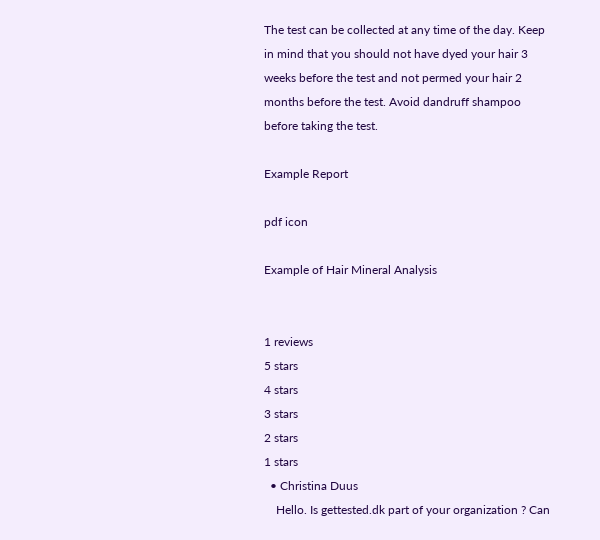The test can be collected at any time of the day. Keep in mind that you should not have dyed your hair 3 weeks before the test and not permed your hair 2 months before the test. Avoid dandruff shampoo before taking the test.

Example Report

pdf icon

Example of Hair Mineral Analysis


1 reviews
5 stars
4 stars
3 stars
2 stars
1 stars
  • Christina Duus
    Hello. Is gettested.dk part of your organization ? Can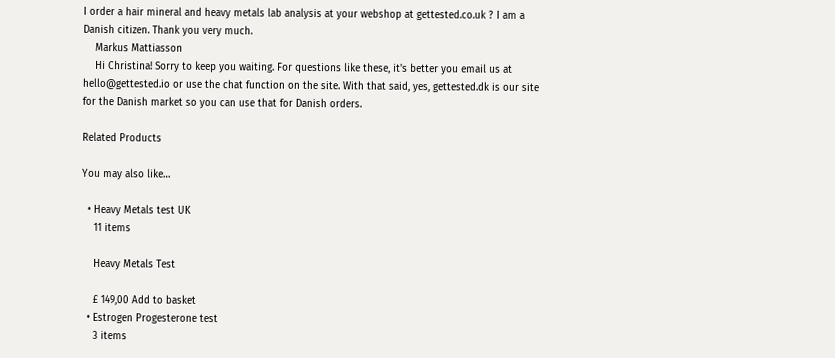I order a hair mineral and heavy metals lab analysis at your webshop at gettested.co.uk ? I am a Danish citizen. Thank you very much.
    Markus Mattiasson
    Hi Christina! Sorry to keep you waiting. For questions like these, it's better you email us at hello@gettested.io or use the chat function on the site. With that said, yes, gettested.dk is our site for the Danish market so you can use that for Danish orders.

Related Products

You may also like…

  • Heavy Metals test UK
    11 items

    Heavy Metals Test

    £ 149,00 Add to basket
  • Estrogen Progesterone test
    3 items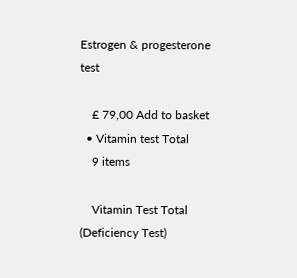Estrogen & progesterone test

    £ 79,00 Add to basket
  • Vitamin test Total
    9 items

    Vitamin Test Total (Deficiency Test)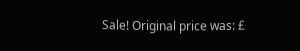Sale! Original price was: £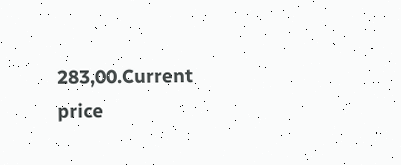283,00.Current price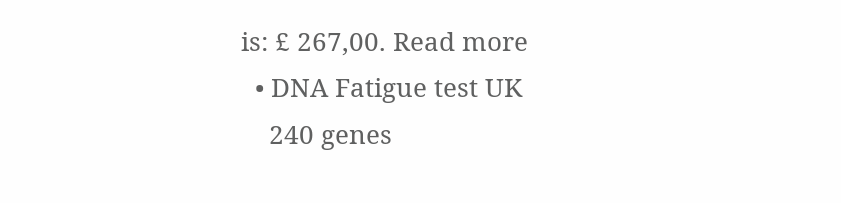is: £ 267,00. Read more
  • DNA Fatigue test UK
    240 genes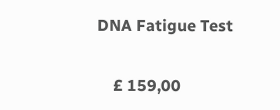DNA Fatigue Test

    £ 159,00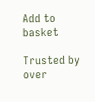Add to basket

Trusted by over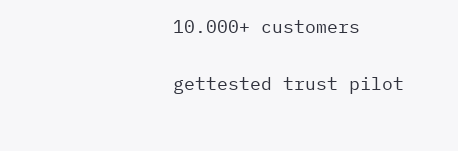10.000+ customers

gettested trust pilot